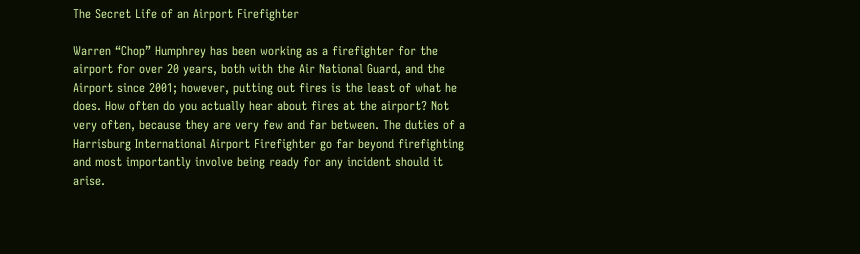The Secret Life of an Airport Firefighter

Warren “Chop” Humphrey has been working as a firefighter for the airport for over 20 years, both with the Air National Guard, and the Airport since 2001; however, putting out fires is the least of what he does. How often do you actually hear about fires at the airport? Not very often, because they are very few and far between. The duties of a Harrisburg International Airport Firefighter go far beyond firefighting and most importantly involve being ready for any incident should it arise.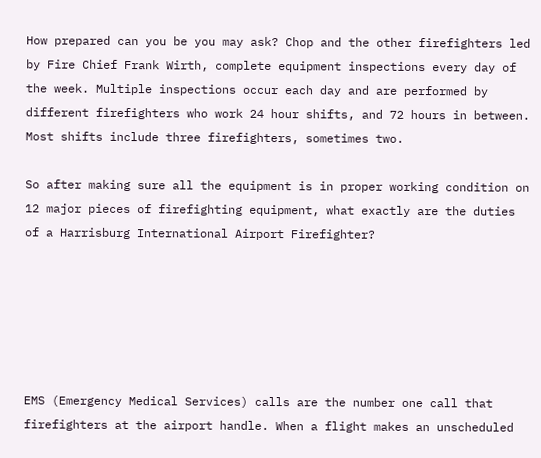How prepared can you be you may ask? Chop and the other firefighters led by Fire Chief Frank Wirth, complete equipment inspections every day of the week. Multiple inspections occur each day and are performed by different firefighters who work 24 hour shifts, and 72 hours in between. Most shifts include three firefighters, sometimes two.

So after making sure all the equipment is in proper working condition on 12 major pieces of firefighting equipment, what exactly are the duties of a Harrisburg International Airport Firefighter?






EMS (Emergency Medical Services) calls are the number one call that firefighters at the airport handle. When a flight makes an unscheduled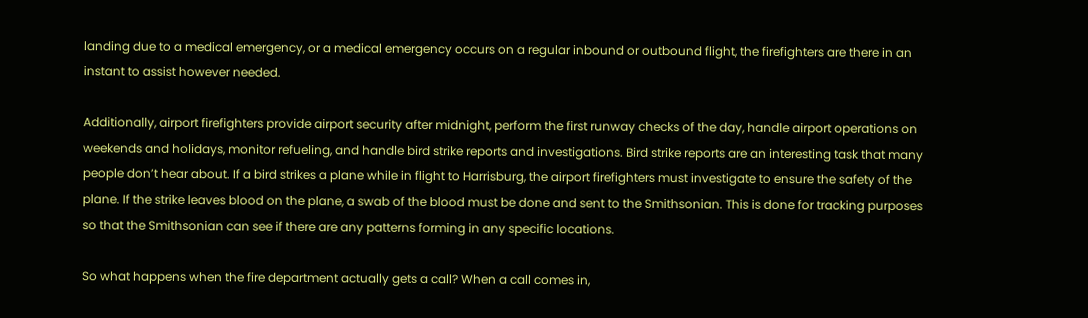landing due to a medical emergency, or a medical emergency occurs on a regular inbound or outbound flight, the firefighters are there in an instant to assist however needed.

Additionally, airport firefighters provide airport security after midnight, perform the first runway checks of the day, handle airport operations on weekends and holidays, monitor refueling, and handle bird strike reports and investigations. Bird strike reports are an interesting task that many people don’t hear about. If a bird strikes a plane while in flight to Harrisburg, the airport firefighters must investigate to ensure the safety of the plane. If the strike leaves blood on the plane, a swab of the blood must be done and sent to the Smithsonian. This is done for tracking purposes so that the Smithsonian can see if there are any patterns forming in any specific locations.

So what happens when the fire department actually gets a call? When a call comes in,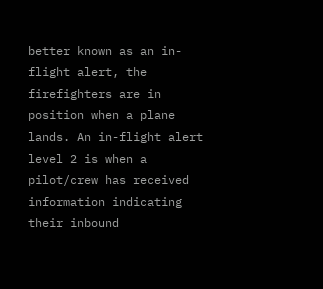better known as an in-flight alert, the firefighters are in position when a plane lands. An in-flight alert level 2 is when a pilot/crew has received information indicating their inbound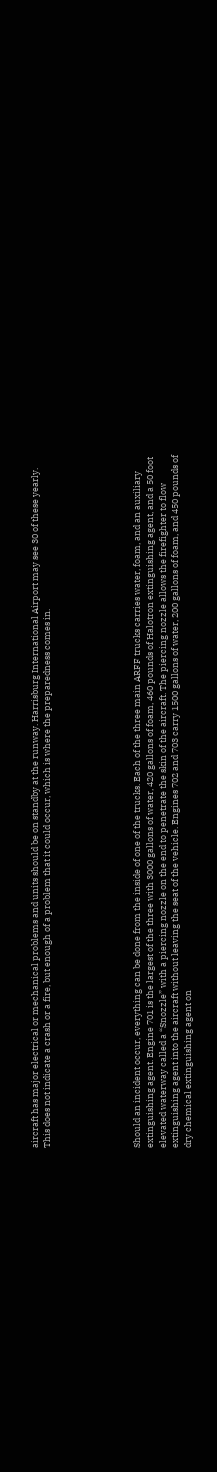aircraft has major electrical or mechanical problems and units should be on standby at the runway. Harrisburg International Airport may see 30 of these yearly. This does not indicate a crash or a fire, but enough of a problem that it could occur, which is where the preparedness comes in.






Should an incident occur, everything can be done from the inside of one of the trucks. Each of the three main ARFF trucks carries water, foam, and an auxiliary extinguishing agent. Engine 701 is the largest of the three with 3000 gallons of water, 420 gallons of foam, 460 pounds of Halotron extinguishing agent, and a 50 foot elevated waterway called a “Snozzle” with a piercing nozzle on the end to penetrate the skin of the aircraft. The piercing nozzle allows the firefighter to flow extinguishing agent into the aircraft without leaving the seat of the vehicle. Engines 702 and 703 carry 1500 gallons of water, 200 gallons of foam, and 450 pounds of dry chemical extinguishing agent on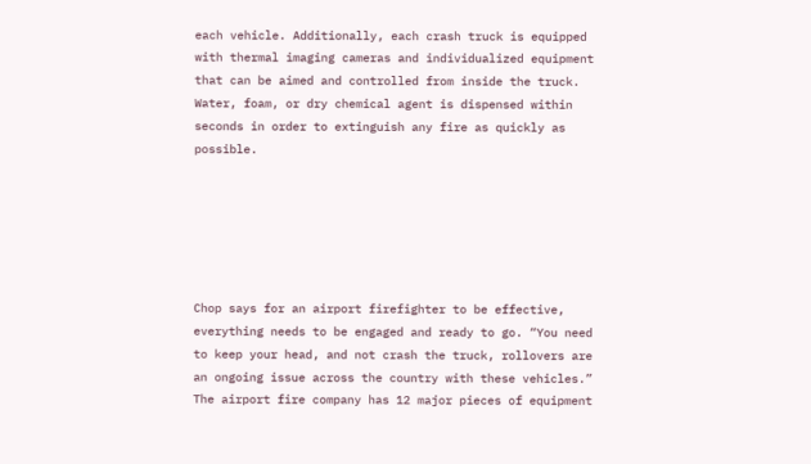each vehicle. Additionally, each crash truck is equipped with thermal imaging cameras and individualized equipment that can be aimed and controlled from inside the truck. Water, foam, or dry chemical agent is dispensed within seconds in order to extinguish any fire as quickly as possible.






Chop says for an airport firefighter to be effective, everything needs to be engaged and ready to go. “You need to keep your head, and not crash the truck, rollovers are an ongoing issue across the country with these vehicles.” The airport fire company has 12 major pieces of equipment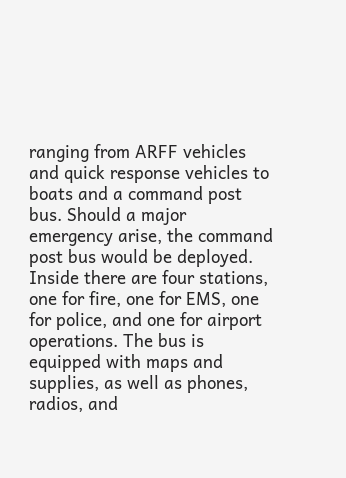ranging from ARFF vehicles and quick response vehicles to boats and a command post bus. Should a major emergency arise, the command post bus would be deployed. Inside there are four stations, one for fire, one for EMS, one for police, and one for airport operations. The bus is equipped with maps and supplies, as well as phones, radios, and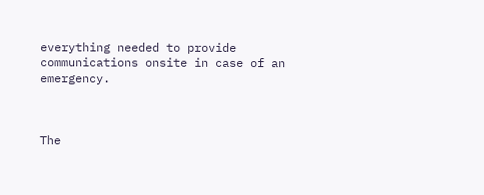everything needed to provide communications onsite in case of an emergency.



The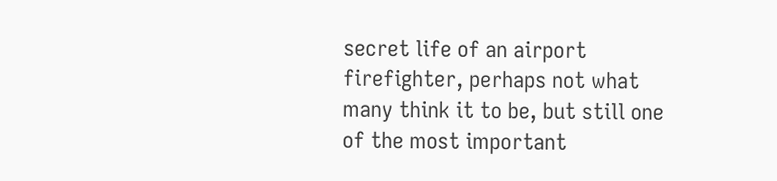secret life of an airport firefighter, perhaps not what many think it to be, but still one of the most important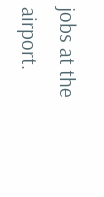jobs at the airport.